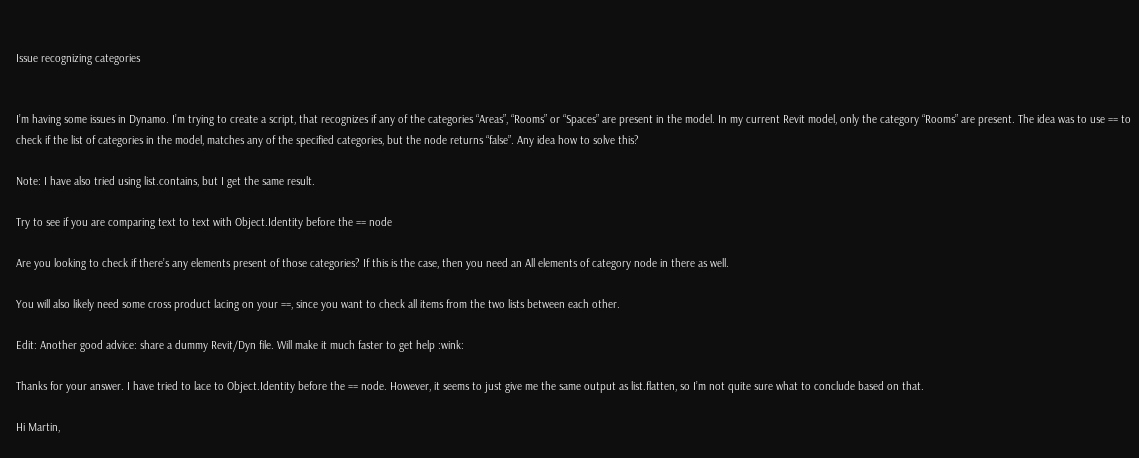Issue recognizing categories


I’m having some issues in Dynamo. I’m trying to create a script, that recognizes if any of the categories “Areas”, “Rooms” or “Spaces” are present in the model. In my current Revit model, only the category “Rooms” are present. The idea was to use == to check if the list of categories in the model, matches any of the specified categories, but the node returns “false”. Any idea how to solve this?

Note: I have also tried using list.contains, but I get the same result.

Try to see if you are comparing text to text with Object.Identity before the == node

Are you looking to check if there’s any elements present of those categories? If this is the case, then you need an All elements of category node in there as well.

You will also likely need some cross product lacing on your ==, since you want to check all items from the two lists between each other.

Edit: Another good advice: share a dummy Revit/Dyn file. Will make it much faster to get help :wink:

Thanks for your answer. I have tried to lace to Object.Identity before the == node. However, it seems to just give me the same output as list.flatten, so I’m not quite sure what to conclude based on that.

Hi Martin,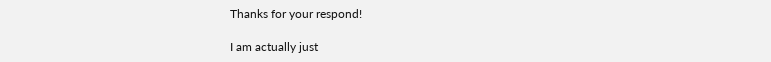Thanks for your respond!

I am actually just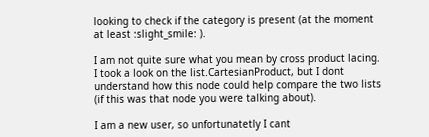looking to check if the category is present (at the moment at least :slight_smile: ).

I am not quite sure what you mean by cross product lacing. I took a look on the list.CartesianProduct, but I dont understand how this node could help compare the two lists (if this was that node you were talking about).

I am a new user, so unfortunatetly I cant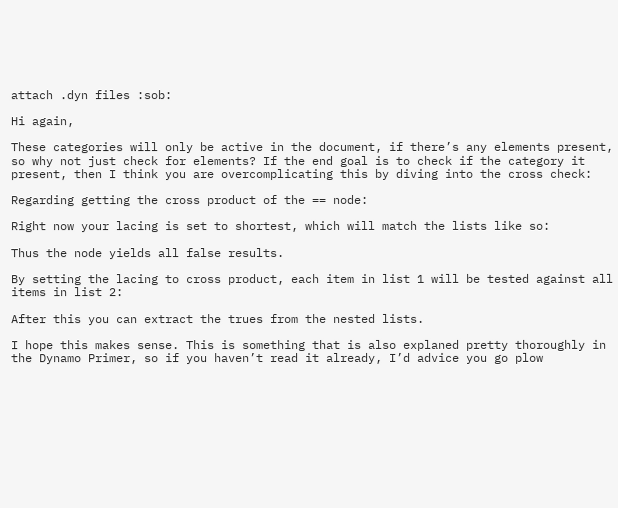attach .dyn files :sob:

Hi again,

These categories will only be active in the document, if there’s any elements present, so why not just check for elements? If the end goal is to check if the category it present, then I think you are overcomplicating this by diving into the cross check:

Regarding getting the cross product of the == node:

Right now your lacing is set to shortest, which will match the lists like so:

Thus the node yields all false results.

By setting the lacing to cross product, each item in list 1 will be tested against all items in list 2:

After this you can extract the trues from the nested lists.

I hope this makes sense. This is something that is also explaned pretty thoroughly in the Dynamo Primer, so if you haven’t read it already, I’d advice you go plow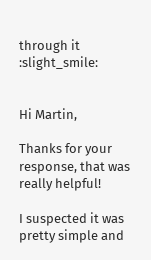through it :slight_smile:


Hi Martin,

Thanks for your response, that was really helpful!

I suspected it was pretty simple and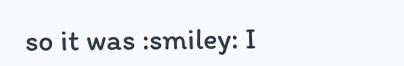so it was :smiley: I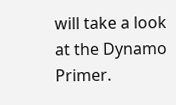will take a look at the Dynamo Primer.